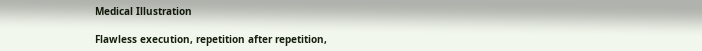Medical Illustration

Flawless execution, repetition after repetition,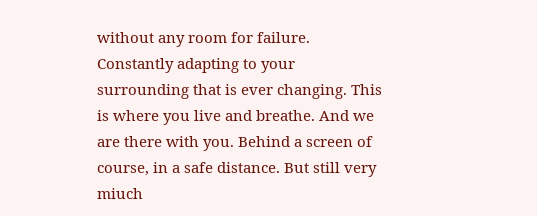without any room for failure. Constantly adapting to your surrounding that is ever changing. This is where you live and breathe. And we are there with you. Behind a screen of course, in a safe distance. But still very miuch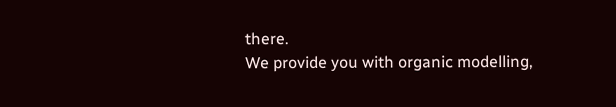there.
We provide you with organic modelling,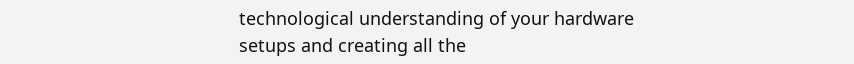technological understanding of your hardware setups and creating all the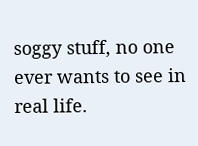soggy stuff, no one ever wants to see in real life.